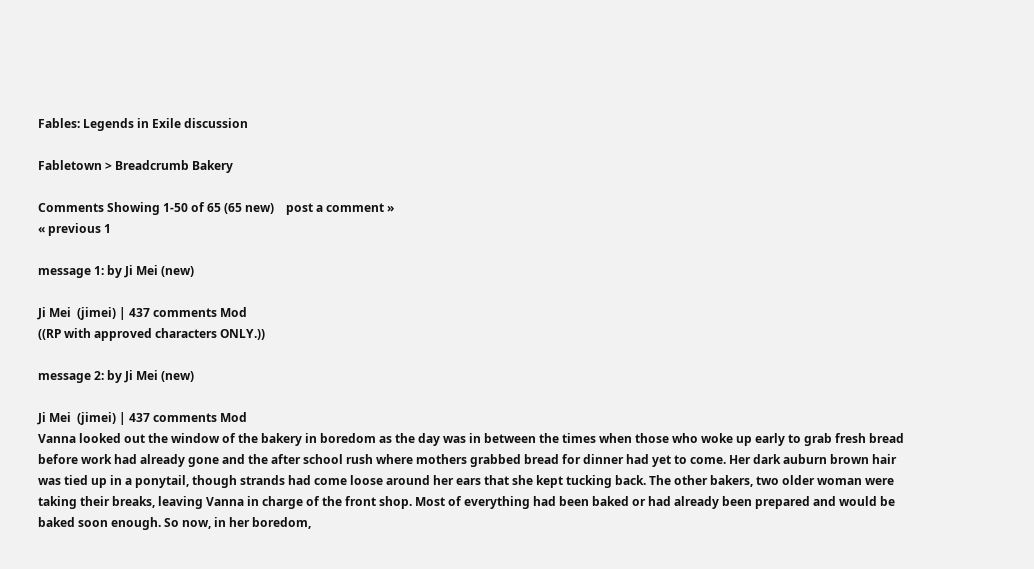Fables: Legends in Exile discussion

Fabletown > Breadcrumb Bakery

Comments Showing 1-50 of 65 (65 new)    post a comment »
« previous 1

message 1: by Ji Mei (new)

Ji Mei  (jimei) | 437 comments Mod
((RP with approved characters ONLY.))

message 2: by Ji Mei (new)

Ji Mei  (jimei) | 437 comments Mod
Vanna looked out the window of the bakery in boredom as the day was in between the times when those who woke up early to grab fresh bread before work had already gone and the after school rush where mothers grabbed bread for dinner had yet to come. Her dark auburn brown hair was tied up in a ponytail, though strands had come loose around her ears that she kept tucking back. The other bakers, two older woman were taking their breaks, leaving Vanna in charge of the front shop. Most of everything had been baked or had already been prepared and would be baked soon enough. So now, in her boredom,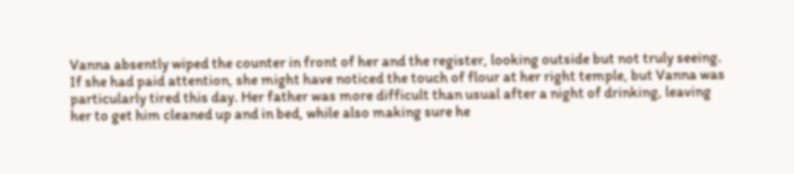Vanna absently wiped the counter in front of her and the register, looking outside but not truly seeing. If she had paid attention, she might have noticed the touch of flour at her right temple, but Vanna was particularly tired this day. Her father was more difficult than usual after a night of drinking, leaving her to get him cleaned up and in bed, while also making sure he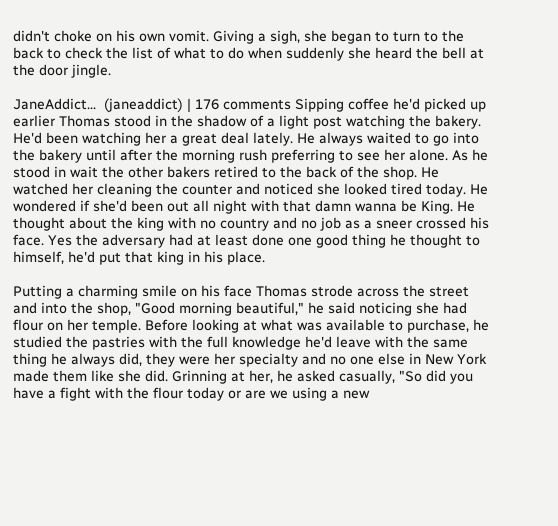didn't choke on his own vomit. Giving a sigh, she began to turn to the back to check the list of what to do when suddenly she heard the bell at the door jingle.

JaneAddict...  (janeaddict) | 176 comments Sipping coffee he'd picked up earlier Thomas stood in the shadow of a light post watching the bakery. He'd been watching her a great deal lately. He always waited to go into the bakery until after the morning rush preferring to see her alone. As he stood in wait the other bakers retired to the back of the shop. He watched her cleaning the counter and noticed she looked tired today. He wondered if she'd been out all night with that damn wanna be King. He thought about the king with no country and no job as a sneer crossed his face. Yes the adversary had at least done one good thing he thought to himself, he'd put that king in his place.

Putting a charming smile on his face Thomas strode across the street and into the shop, "Good morning beautiful," he said noticing she had flour on her temple. Before looking at what was available to purchase, he studied the pastries with the full knowledge he'd leave with the same thing he always did, they were her specialty and no one else in New York made them like she did. Grinning at her, he asked casually, "So did you have a fight with the flour today or are we using a new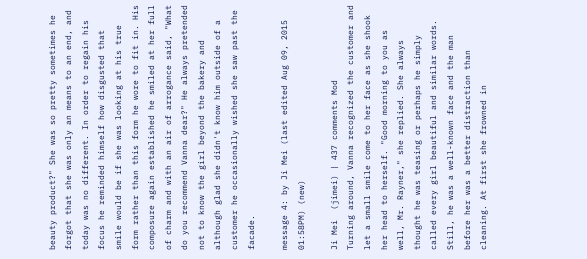beauty product?" She was so pretty sometimes he forgot that she was only an means to an end, and today was no different. In order to regain his focus he reminded himself how disgusted that smile would be if she was looking at his true form rather than this form he wore to fit in. His composure again established he smiled at her full of charm and with an air of arrogance said, "What do you recommend Vanna dear?" He always pretended not to know the girl beyond the bakery and although glad she didn't know him outside of a customer he occasionally wished she saw past the facade.

message 4: by Ji Mei (last edited Aug 09, 2015 01:58PM) (new)

Ji Mei  (jimei) | 437 comments Mod
Turning around, Vanna recognized the customer and let a small smile come to her face as she shook her head to herself. "Good morning to you as well, Mr. Rayner," she replied. She always thought he was teasing or perhaps he simply called every girl beautiful and similar words. Still, he was a well-known face and the man before her was a better distraction than cleaning. At first she frowned in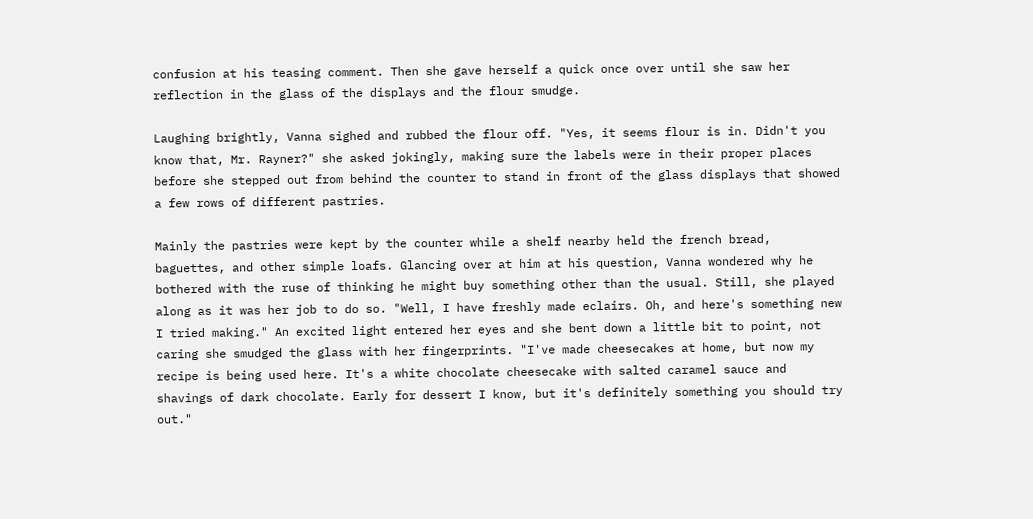confusion at his teasing comment. Then she gave herself a quick once over until she saw her reflection in the glass of the displays and the flour smudge.

Laughing brightly, Vanna sighed and rubbed the flour off. "Yes, it seems flour is in. Didn't you know that, Mr. Rayner?" she asked jokingly, making sure the labels were in their proper places before she stepped out from behind the counter to stand in front of the glass displays that showed a few rows of different pastries.

Mainly the pastries were kept by the counter while a shelf nearby held the french bread, baguettes, and other simple loafs. Glancing over at him at his question, Vanna wondered why he bothered with the ruse of thinking he might buy something other than the usual. Still, she played along as it was her job to do so. "Well, I have freshly made eclairs. Oh, and here's something new I tried making." An excited light entered her eyes and she bent down a little bit to point, not caring she smudged the glass with her fingerprints. "I've made cheesecakes at home, but now my recipe is being used here. It's a white chocolate cheesecake with salted caramel sauce and shavings of dark chocolate. Early for dessert I know, but it's definitely something you should try out."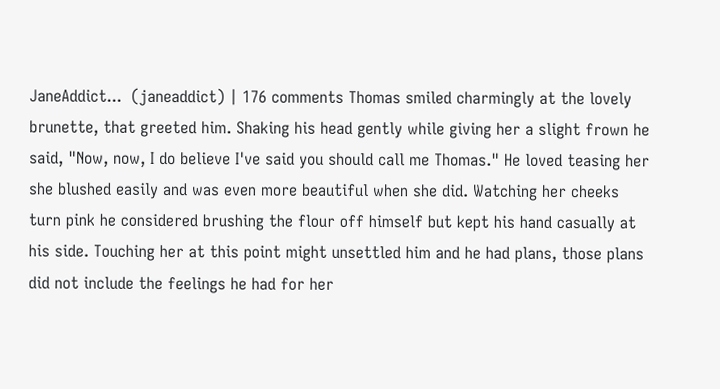JaneAddict...  (janeaddict) | 176 comments Thomas smiled charmingly at the lovely brunette, that greeted him. Shaking his head gently while giving her a slight frown he said, "Now, now, I do believe I've said you should call me Thomas." He loved teasing her she blushed easily and was even more beautiful when she did. Watching her cheeks turn pink he considered brushing the flour off himself but kept his hand casually at his side. Touching her at this point might unsettled him and he had plans, those plans did not include the feelings he had for her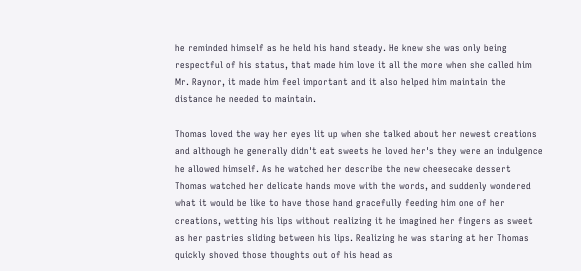he reminded himself as he held his hand steady. He knew she was only being respectful of his status, that made him love it all the more when she called him Mr. Raynor, it made him feel important and it also helped him maintain the distance he needed to maintain.

Thomas loved the way her eyes lit up when she talked about her newest creations and although he generally didn't eat sweets he loved her's they were an indulgence he allowed himself. As he watched her describe the new cheesecake dessert Thomas watched her delicate hands move with the words, and suddenly wondered what it would be like to have those hand gracefully feeding him one of her creations, wetting his lips without realizing it he imagined her fingers as sweet as her pastries sliding between his lips. Realizing he was staring at her Thomas quickly shoved those thoughts out of his head as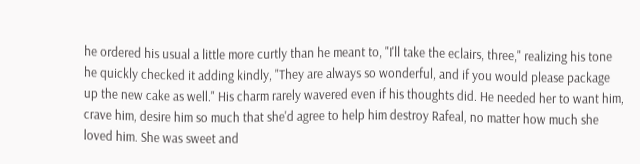he ordered his usual a little more curtly than he meant to, "I'll take the eclairs, three," realizing his tone he quickly checked it adding kindly, "They are always so wonderful, and if you would please package up the new cake as well." His charm rarely wavered even if his thoughts did. He needed her to want him, crave him, desire him so much that she'd agree to help him destroy Rafeal, no matter how much she loved him. She was sweet and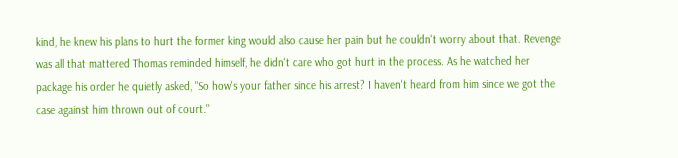kind, he knew his plans to hurt the former king would also cause her pain but he couldn't worry about that. Revenge was all that mattered Thomas reminded himself, he didn't care who got hurt in the process. As he watched her package his order he quietly asked, "So how's your father since his arrest? I haven't heard from him since we got the case against him thrown out of court."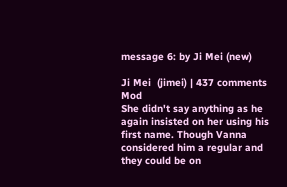message 6: by Ji Mei (new)

Ji Mei  (jimei) | 437 comments Mod
She didn't say anything as he again insisted on her using his first name. Though Vanna considered him a regular and they could be on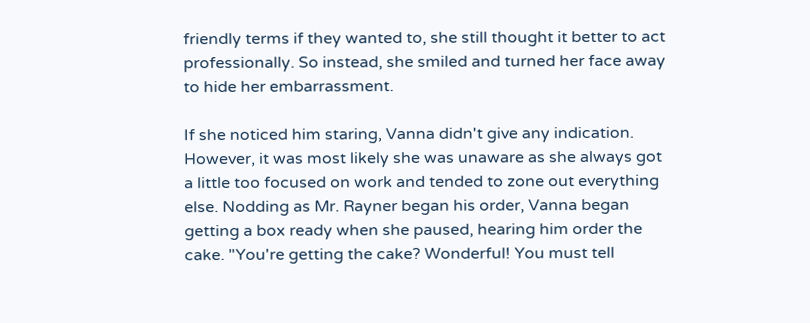friendly terms if they wanted to, she still thought it better to act professionally. So instead, she smiled and turned her face away to hide her embarrassment.

If she noticed him staring, Vanna didn't give any indication. However, it was most likely she was unaware as she always got a little too focused on work and tended to zone out everything else. Nodding as Mr. Rayner began his order, Vanna began getting a box ready when she paused, hearing him order the cake. "You're getting the cake? Wonderful! You must tell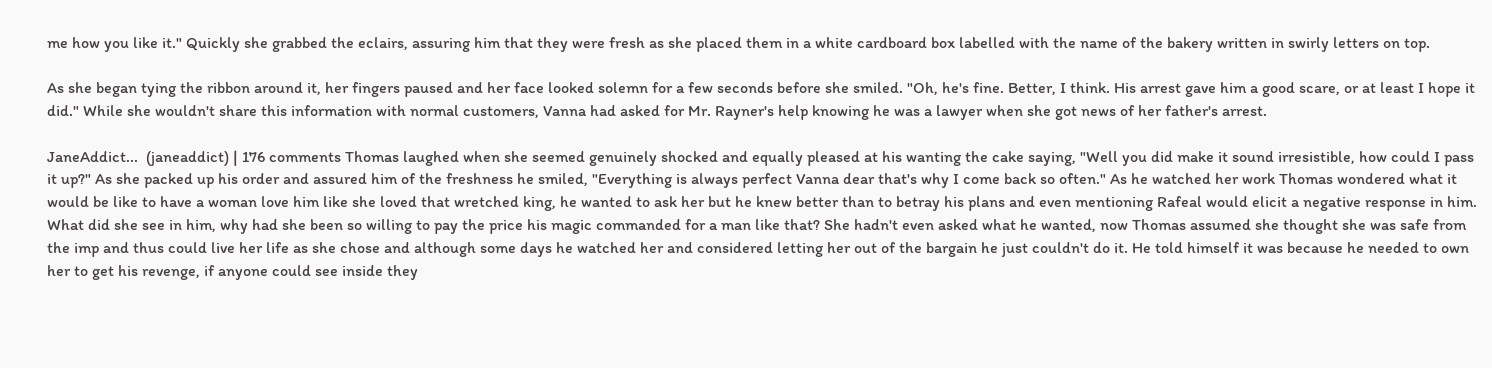me how you like it." Quickly she grabbed the eclairs, assuring him that they were fresh as she placed them in a white cardboard box labelled with the name of the bakery written in swirly letters on top.

As she began tying the ribbon around it, her fingers paused and her face looked solemn for a few seconds before she smiled. "Oh, he's fine. Better, I think. His arrest gave him a good scare, or at least I hope it did." While she wouldn't share this information with normal customers, Vanna had asked for Mr. Rayner's help knowing he was a lawyer when she got news of her father's arrest.

JaneAddict...  (janeaddict) | 176 comments Thomas laughed when she seemed genuinely shocked and equally pleased at his wanting the cake saying, "Well you did make it sound irresistible, how could I pass it up?" As she packed up his order and assured him of the freshness he smiled, "Everything is always perfect Vanna dear that's why I come back so often." As he watched her work Thomas wondered what it would be like to have a woman love him like she loved that wretched king, he wanted to ask her but he knew better than to betray his plans and even mentioning Rafeal would elicit a negative response in him. What did she see in him, why had she been so willing to pay the price his magic commanded for a man like that? She hadn't even asked what he wanted, now Thomas assumed she thought she was safe from the imp and thus could live her life as she chose and although some days he watched her and considered letting her out of the bargain he just couldn't do it. He told himself it was because he needed to own her to get his revenge, if anyone could see inside they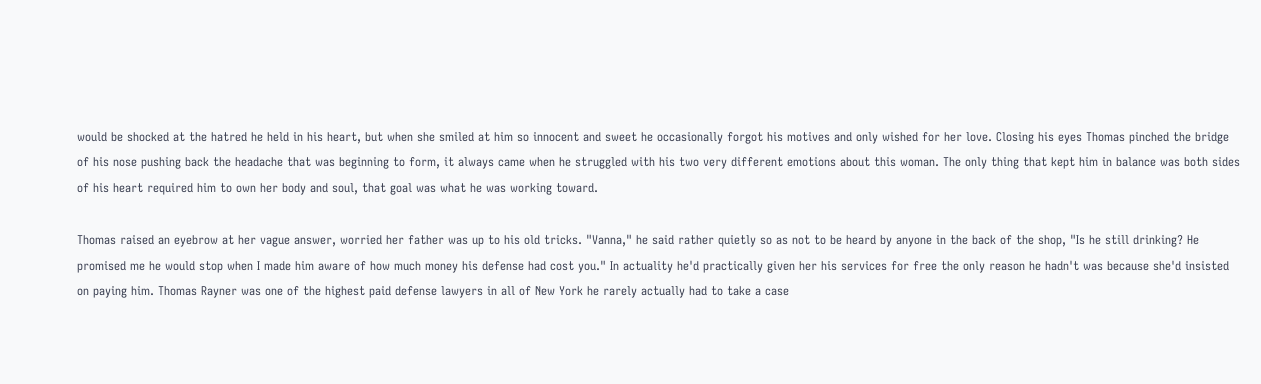would be shocked at the hatred he held in his heart, but when she smiled at him so innocent and sweet he occasionally forgot his motives and only wished for her love. Closing his eyes Thomas pinched the bridge of his nose pushing back the headache that was beginning to form, it always came when he struggled with his two very different emotions about this woman. The only thing that kept him in balance was both sides of his heart required him to own her body and soul, that goal was what he was working toward.

Thomas raised an eyebrow at her vague answer, worried her father was up to his old tricks. "Vanna," he said rather quietly so as not to be heard by anyone in the back of the shop, "Is he still drinking? He promised me he would stop when I made him aware of how much money his defense had cost you." In actuality he'd practically given her his services for free the only reason he hadn't was because she'd insisted on paying him. Thomas Rayner was one of the highest paid defense lawyers in all of New York he rarely actually had to take a case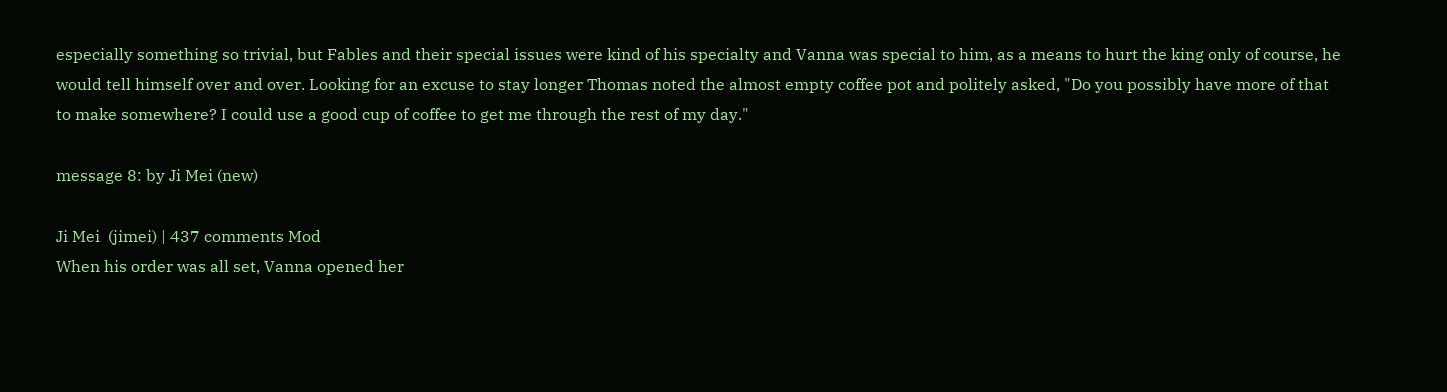especially something so trivial, but Fables and their special issues were kind of his specialty and Vanna was special to him, as a means to hurt the king only of course, he would tell himself over and over. Looking for an excuse to stay longer Thomas noted the almost empty coffee pot and politely asked, "Do you possibly have more of that to make somewhere? I could use a good cup of coffee to get me through the rest of my day."

message 8: by Ji Mei (new)

Ji Mei  (jimei) | 437 comments Mod
When his order was all set, Vanna opened her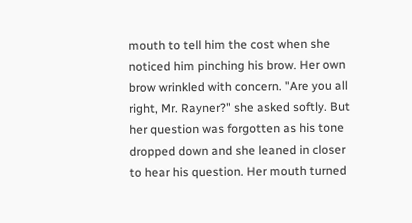mouth to tell him the cost when she noticed him pinching his brow. Her own brow wrinkled with concern. "Are you all right, Mr. Rayner?" she asked softly. But her question was forgotten as his tone dropped down and she leaned in closer to hear his question. Her mouth turned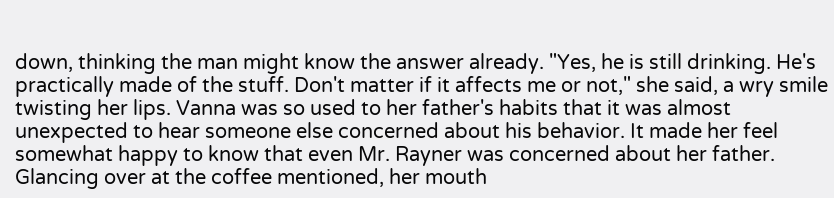down, thinking the man might know the answer already. "Yes, he is still drinking. He's practically made of the stuff. Don't matter if it affects me or not," she said, a wry smile twisting her lips. Vanna was so used to her father's habits that it was almost unexpected to hear someone else concerned about his behavior. It made her feel somewhat happy to know that even Mr. Rayner was concerned about her father. Glancing over at the coffee mentioned, her mouth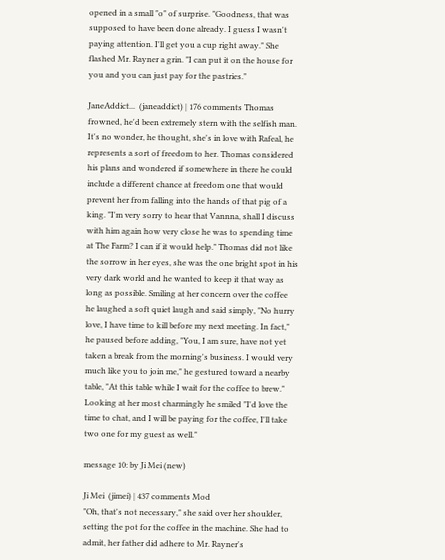opened in a small "o" of surprise. "Goodness, that was supposed to have been done already. I guess I wasn't paying attention. I'll get you a cup right away." She flashed Mr. Rayner a grin. "I can put it on the house for you and you can just pay for the pastries."

JaneAddict...  (janeaddict) | 176 comments Thomas frowned, he'd been extremely stern with the selfish man. It's no wonder, he thought, she's in love with Rafeal, he represents a sort of freedom to her. Thomas considered his plans and wondered if somewhere in there he could include a different chance at freedom one that would prevent her from falling into the hands of that pig of a king. "I'm very sorry to hear that Vannna, shall I discuss with him again how very close he was to spending time at The Farm? I can if it would help." Thomas did not like the sorrow in her eyes, she was the one bright spot in his very dark world and he wanted to keep it that way as long as possible. Smiling at her concern over the coffee he laughed a soft quiet laugh and said simply, "No hurry love, I have time to kill before my next meeting. In fact," he paused before adding, "You, I am sure, have not yet taken a break from the morning's business. I would very much like you to join me," he gestured toward a nearby table, "At this table while I wait for the coffee to brew." Looking at her most charmingly he smiled "I'd love the time to chat, and I will be paying for the coffee, I'll take two one for my guest as well."

message 10: by Ji Mei (new)

Ji Mei  (jimei) | 437 comments Mod
"Oh, that's not necessary," she said over her shoulder, setting the pot for the coffee in the machine. She had to admit, her father did adhere to Mr. Rayner's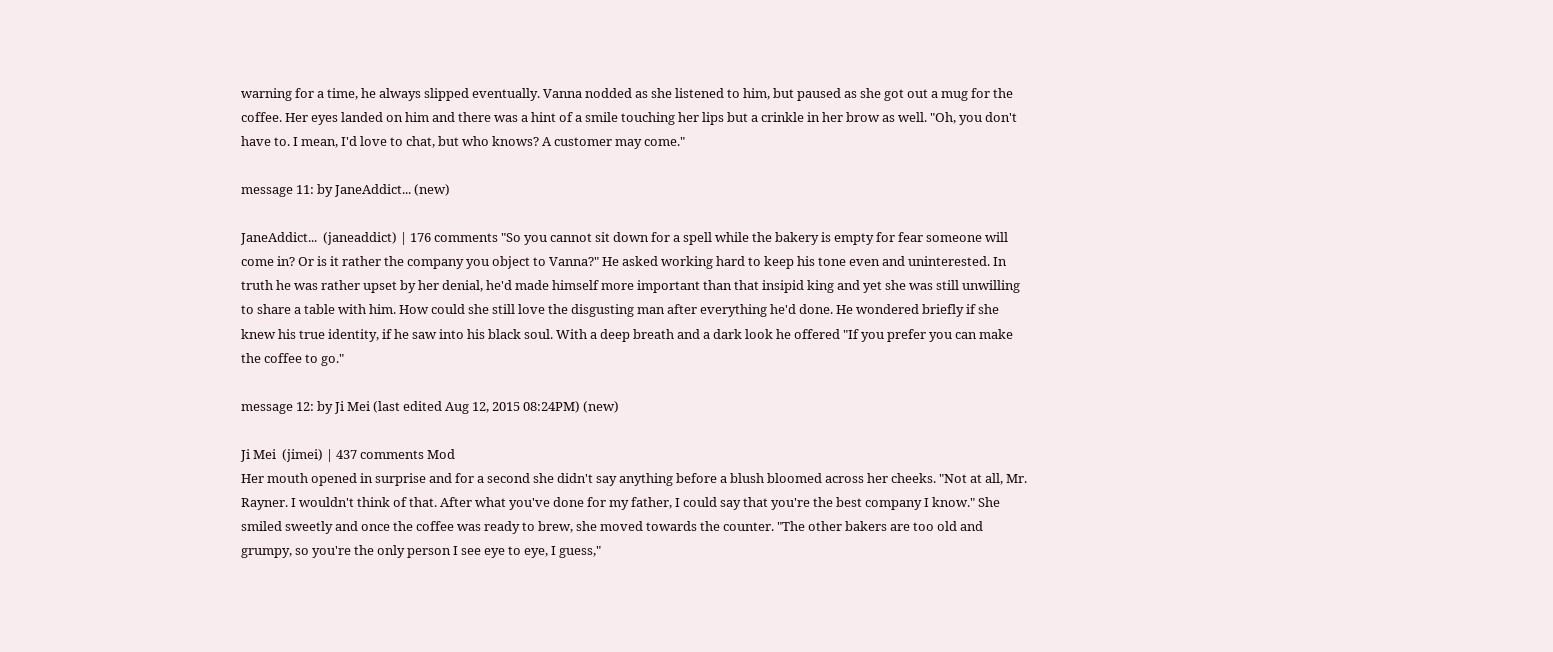warning for a time, he always slipped eventually. Vanna nodded as she listened to him, but paused as she got out a mug for the coffee. Her eyes landed on him and there was a hint of a smile touching her lips but a crinkle in her brow as well. "Oh, you don't have to. I mean, I'd love to chat, but who knows? A customer may come."

message 11: by JaneAddict... (new)

JaneAddict...  (janeaddict) | 176 comments "So you cannot sit down for a spell while the bakery is empty for fear someone will come in? Or is it rather the company you object to Vanna?" He asked working hard to keep his tone even and uninterested. In truth he was rather upset by her denial, he'd made himself more important than that insipid king and yet she was still unwilling to share a table with him. How could she still love the disgusting man after everything he'd done. He wondered briefly if she knew his true identity, if he saw into his black soul. With a deep breath and a dark look he offered "If you prefer you can make the coffee to go."

message 12: by Ji Mei (last edited Aug 12, 2015 08:24PM) (new)

Ji Mei  (jimei) | 437 comments Mod
Her mouth opened in surprise and for a second she didn't say anything before a blush bloomed across her cheeks. "Not at all, Mr. Rayner. I wouldn't think of that. After what you've done for my father, I could say that you're the best company I know." She smiled sweetly and once the coffee was ready to brew, she moved towards the counter. "The other bakers are too old and grumpy, so you're the only person I see eye to eye, I guess,"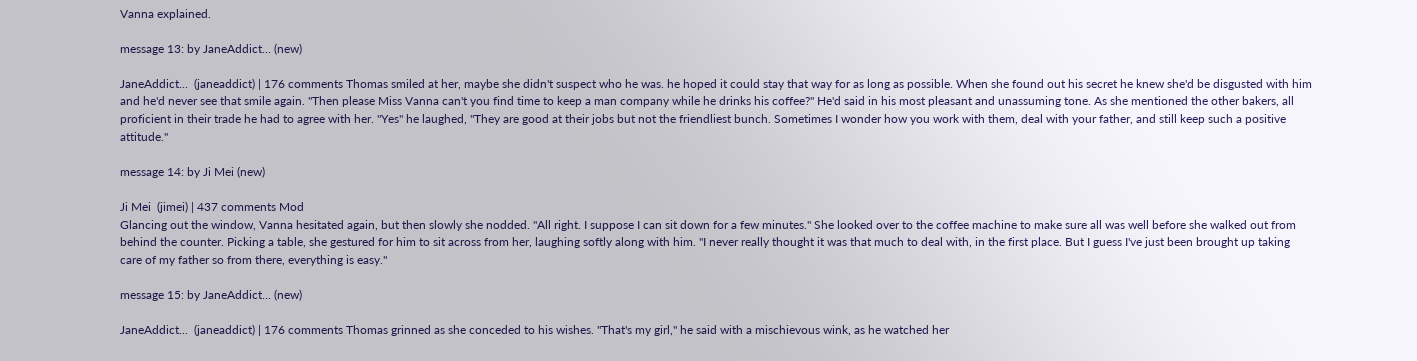Vanna explained.

message 13: by JaneAddict... (new)

JaneAddict...  (janeaddict) | 176 comments Thomas smiled at her, maybe she didn't suspect who he was. he hoped it could stay that way for as long as possible. When she found out his secret he knew she'd be disgusted with him and he'd never see that smile again. "Then please Miss Vanna can't you find time to keep a man company while he drinks his coffee?" He'd said in his most pleasant and unassuming tone. As she mentioned the other bakers, all proficient in their trade he had to agree with her. "Yes" he laughed, "They are good at their jobs but not the friendliest bunch. Sometimes I wonder how you work with them, deal with your father, and still keep such a positive attitude."

message 14: by Ji Mei (new)

Ji Mei  (jimei) | 437 comments Mod
Glancing out the window, Vanna hesitated again, but then slowly she nodded. "All right. I suppose I can sit down for a few minutes." She looked over to the coffee machine to make sure all was well before she walked out from behind the counter. Picking a table, she gestured for him to sit across from her, laughing softly along with him. "I never really thought it was that much to deal with, in the first place. But I guess I've just been brought up taking care of my father so from there, everything is easy."

message 15: by JaneAddict... (new)

JaneAddict...  (janeaddict) | 176 comments Thomas grinned as she conceded to his wishes. "That's my girl," he said with a mischievous wink, as he watched her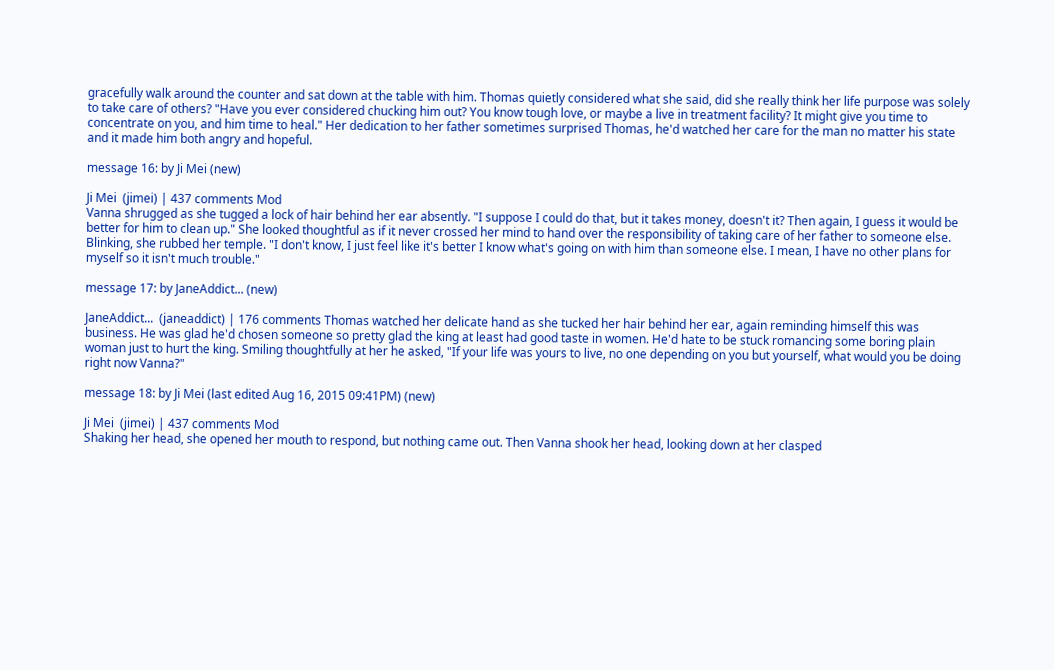gracefully walk around the counter and sat down at the table with him. Thomas quietly considered what she said, did she really think her life purpose was solely to take care of others? "Have you ever considered chucking him out? You know tough love, or maybe a live in treatment facility? It might give you time to concentrate on you, and him time to heal." Her dedication to her father sometimes surprised Thomas, he'd watched her care for the man no matter his state and it made him both angry and hopeful.

message 16: by Ji Mei (new)

Ji Mei  (jimei) | 437 comments Mod
Vanna shrugged as she tugged a lock of hair behind her ear absently. "I suppose I could do that, but it takes money, doesn't it? Then again, I guess it would be better for him to clean up." She looked thoughtful as if it never crossed her mind to hand over the responsibility of taking care of her father to someone else. Blinking, she rubbed her temple. "I don't know, I just feel like it's better I know what's going on with him than someone else. I mean, I have no other plans for myself so it isn't much trouble."

message 17: by JaneAddict... (new)

JaneAddict...  (janeaddict) | 176 comments Thomas watched her delicate hand as she tucked her hair behind her ear, again reminding himself this was business. He was glad he'd chosen someone so pretty glad the king at least had good taste in women. He'd hate to be stuck romancing some boring plain woman just to hurt the king. Smiling thoughtfully at her he asked, "If your life was yours to live, no one depending on you but yourself, what would you be doing right now Vanna?"

message 18: by Ji Mei (last edited Aug 16, 2015 09:41PM) (new)

Ji Mei  (jimei) | 437 comments Mod
Shaking her head, she opened her mouth to respond, but nothing came out. Then Vanna shook her head, looking down at her clasped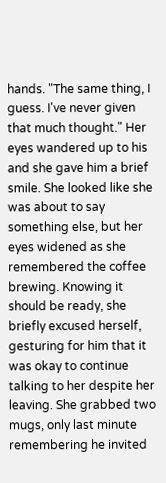hands. "The same thing, I guess. I've never given that much thought." Her eyes wandered up to his and she gave him a brief smile. She looked like she was about to say something else, but her eyes widened as she remembered the coffee brewing. Knowing it should be ready, she briefly excused herself, gesturing for him that it was okay to continue talking to her despite her leaving. She grabbed two mugs, only last minute remembering he invited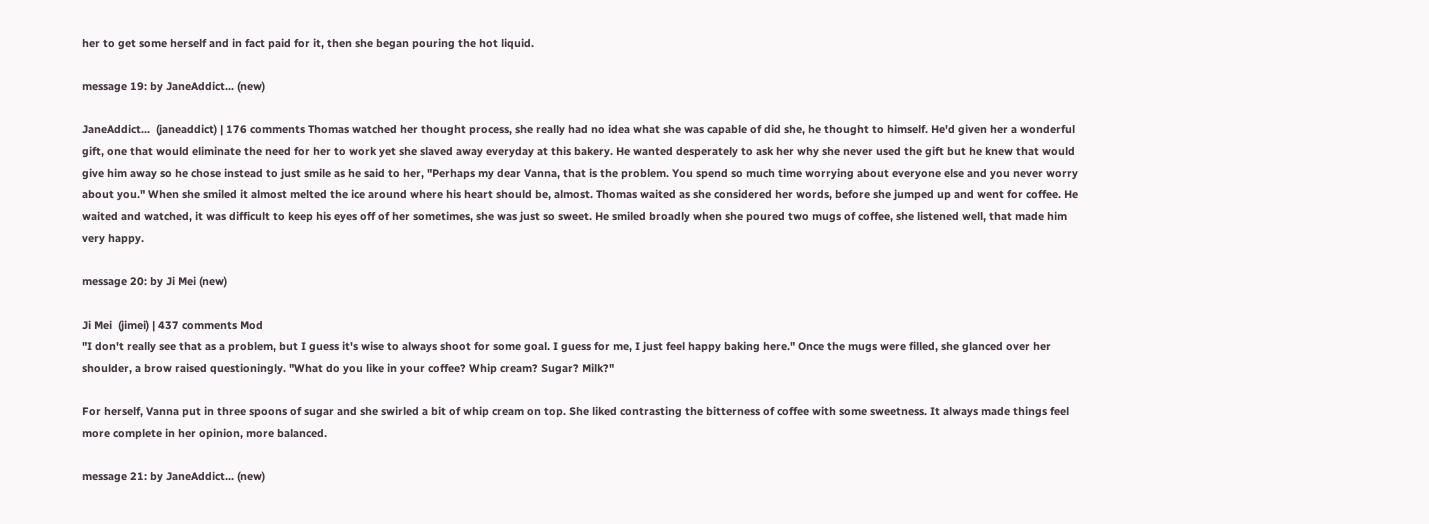her to get some herself and in fact paid for it, then she began pouring the hot liquid.

message 19: by JaneAddict... (new)

JaneAddict...  (janeaddict) | 176 comments Thomas watched her thought process, she really had no idea what she was capable of did she, he thought to himself. He'd given her a wonderful gift, one that would eliminate the need for her to work yet she slaved away everyday at this bakery. He wanted desperately to ask her why she never used the gift but he knew that would give him away so he chose instead to just smile as he said to her, "Perhaps my dear Vanna, that is the problem. You spend so much time worrying about everyone else and you never worry about you." When she smiled it almost melted the ice around where his heart should be, almost. Thomas waited as she considered her words, before she jumped up and went for coffee. He waited and watched, it was difficult to keep his eyes off of her sometimes, she was just so sweet. He smiled broadly when she poured two mugs of coffee, she listened well, that made him very happy.

message 20: by Ji Mei (new)

Ji Mei  (jimei) | 437 comments Mod
"I don't really see that as a problem, but I guess it's wise to always shoot for some goal. I guess for me, I just feel happy baking here." Once the mugs were filled, she glanced over her shoulder, a brow raised questioningly. "What do you like in your coffee? Whip cream? Sugar? Milk?"

For herself, Vanna put in three spoons of sugar and she swirled a bit of whip cream on top. She liked contrasting the bitterness of coffee with some sweetness. It always made things feel more complete in her opinion, more balanced.

message 21: by JaneAddict... (new)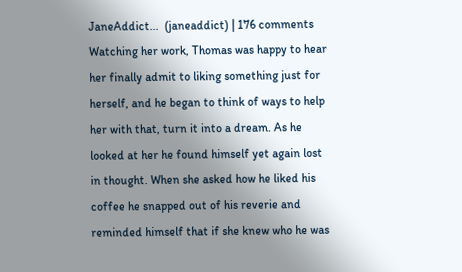JaneAddict...  (janeaddict) | 176 comments Watching her work, Thomas was happy to hear her finally admit to liking something just for herself, and he began to think of ways to help her with that, turn it into a dream. As he looked at her he found himself yet again lost in thought. When she asked how he liked his coffee he snapped out of his reverie and reminded himself that if she knew who he was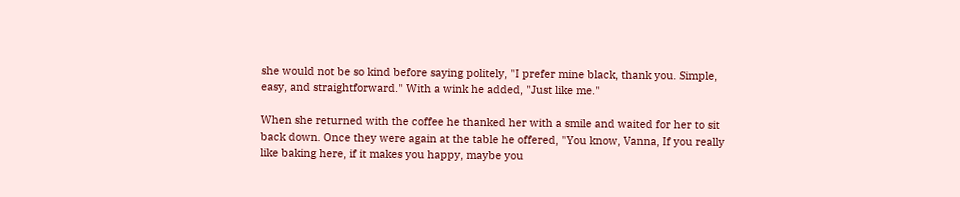she would not be so kind before saying politely, "I prefer mine black, thank you. Simple, easy, and straightforward." With a wink he added, "Just like me."

When she returned with the coffee he thanked her with a smile and waited for her to sit back down. Once they were again at the table he offered, "You know, Vanna, If you really like baking here, if it makes you happy, maybe you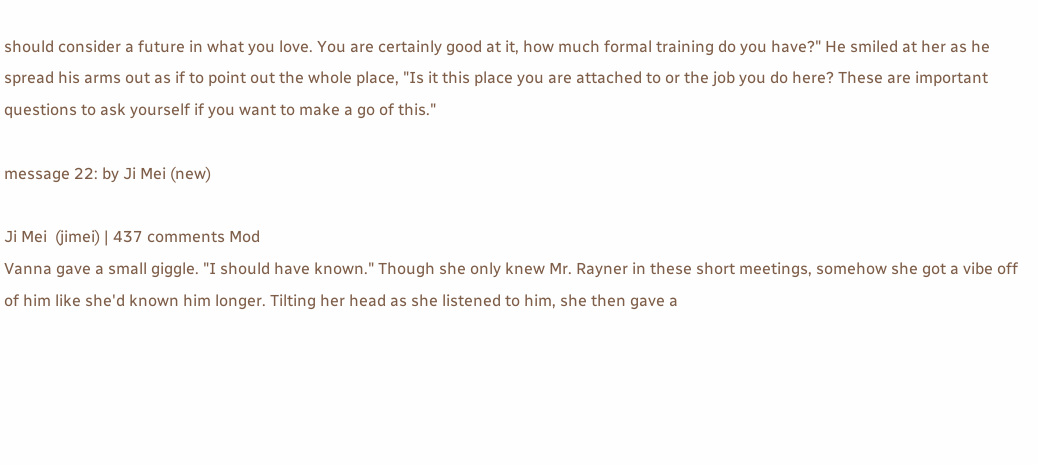should consider a future in what you love. You are certainly good at it, how much formal training do you have?" He smiled at her as he spread his arms out as if to point out the whole place, "Is it this place you are attached to or the job you do here? These are important questions to ask yourself if you want to make a go of this."

message 22: by Ji Mei (new)

Ji Mei  (jimei) | 437 comments Mod
Vanna gave a small giggle. "I should have known." Though she only knew Mr. Rayner in these short meetings, somehow she got a vibe off of him like she'd known him longer. Tilting her head as she listened to him, she then gave a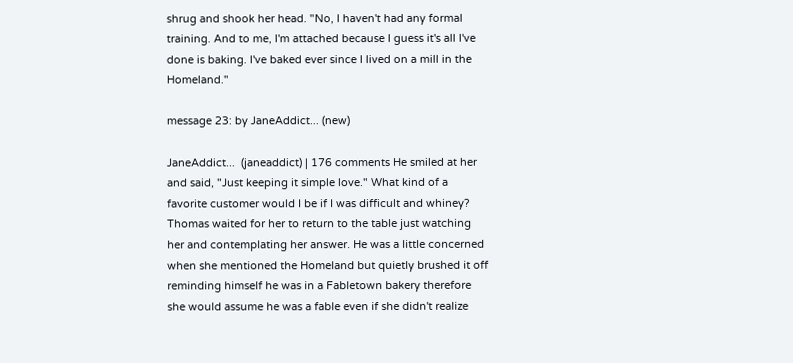shrug and shook her head. "No, I haven't had any formal training. And to me, I'm attached because I guess it's all I've done is baking. I've baked ever since I lived on a mill in the Homeland."

message 23: by JaneAddict... (new)

JaneAddict...  (janeaddict) | 176 comments He smiled at her and said, "Just keeping it simple love." What kind of a favorite customer would I be if I was difficult and whiney? Thomas waited for her to return to the table just watching her and contemplating her answer. He was a little concerned when she mentioned the Homeland but quietly brushed it off reminding himself he was in a Fabletown bakery therefore she would assume he was a fable even if she didn't realize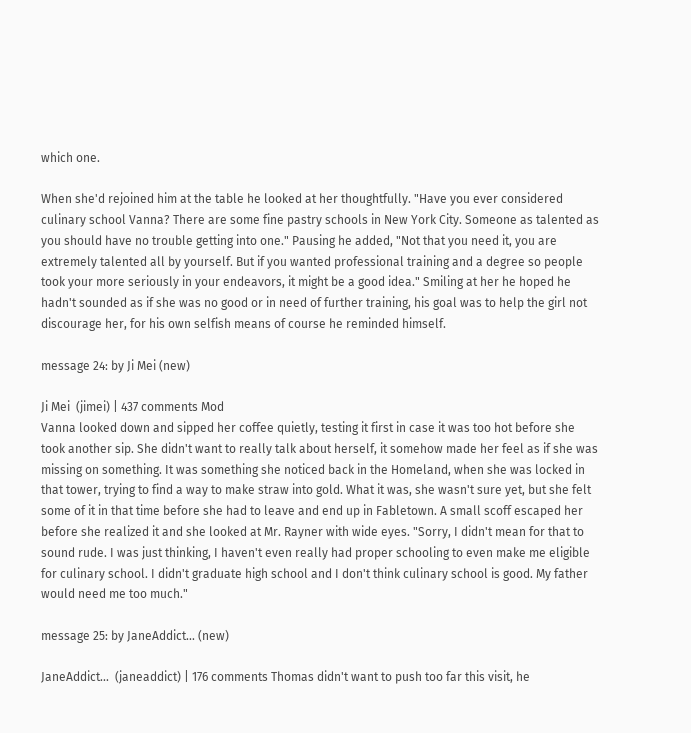which one.

When she'd rejoined him at the table he looked at her thoughtfully. "Have you ever considered culinary school Vanna? There are some fine pastry schools in New York City. Someone as talented as you should have no trouble getting into one." Pausing he added, "Not that you need it, you are extremely talented all by yourself. But if you wanted professional training and a degree so people took your more seriously in your endeavors, it might be a good idea." Smiling at her he hoped he hadn't sounded as if she was no good or in need of further training, his goal was to help the girl not discourage her, for his own selfish means of course he reminded himself.

message 24: by Ji Mei (new)

Ji Mei  (jimei) | 437 comments Mod
Vanna looked down and sipped her coffee quietly, testing it first in case it was too hot before she took another sip. She didn't want to really talk about herself, it somehow made her feel as if she was missing on something. It was something she noticed back in the Homeland, when she was locked in that tower, trying to find a way to make straw into gold. What it was, she wasn't sure yet, but she felt some of it in that time before she had to leave and end up in Fabletown. A small scoff escaped her before she realized it and she looked at Mr. Rayner with wide eyes. "Sorry, I didn't mean for that to sound rude. I was just thinking, I haven't even really had proper schooling to even make me eligible for culinary school. I didn't graduate high school and I don't think culinary school is good. My father would need me too much."

message 25: by JaneAddict... (new)

JaneAddict...  (janeaddict) | 176 comments Thomas didn't want to push too far this visit, he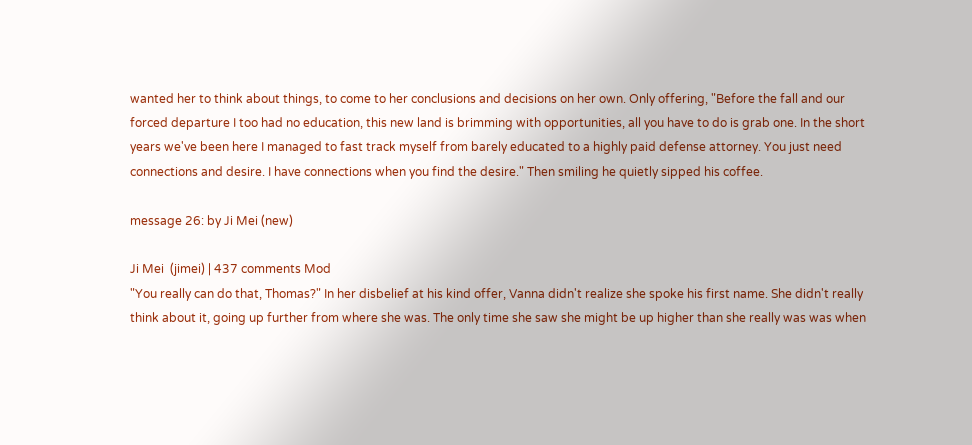wanted her to think about things, to come to her conclusions and decisions on her own. Only offering, "Before the fall and our forced departure I too had no education, this new land is brimming with opportunities, all you have to do is grab one. In the short years we've been here I managed to fast track myself from barely educated to a highly paid defense attorney. You just need connections and desire. I have connections when you find the desire." Then smiling he quietly sipped his coffee.

message 26: by Ji Mei (new)

Ji Mei  (jimei) | 437 comments Mod
"You really can do that, Thomas?" In her disbelief at his kind offer, Vanna didn't realize she spoke his first name. She didn't really think about it, going up further from where she was. The only time she saw she might be up higher than she really was was when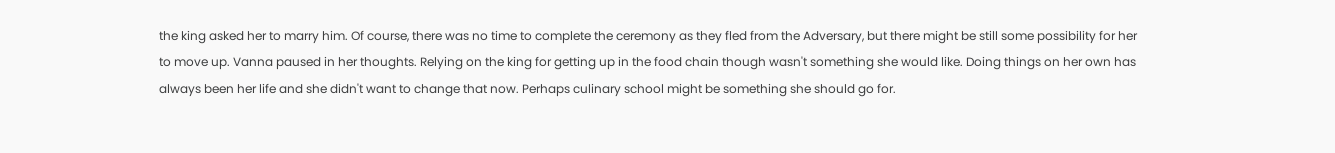the king asked her to marry him. Of course, there was no time to complete the ceremony as they fled from the Adversary, but there might be still some possibility for her to move up. Vanna paused in her thoughts. Relying on the king for getting up in the food chain though wasn't something she would like. Doing things on her own has always been her life and she didn't want to change that now. Perhaps culinary school might be something she should go for.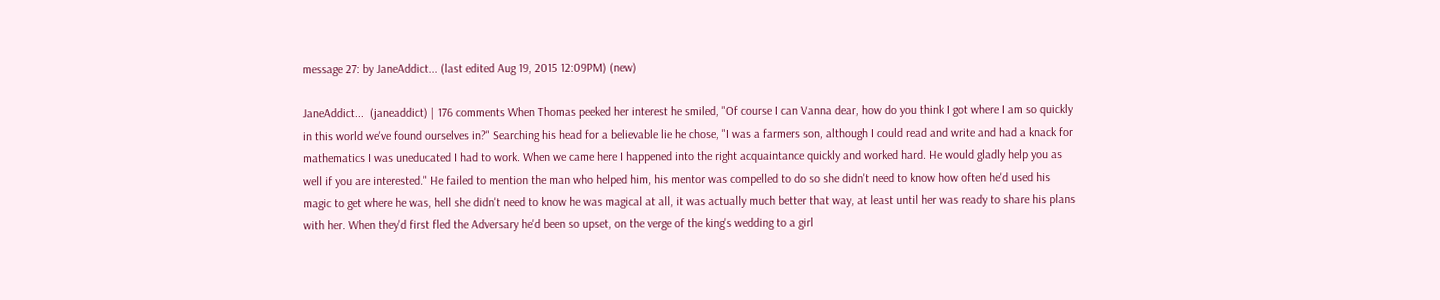message 27: by JaneAddict... (last edited Aug 19, 2015 12:09PM) (new)

JaneAddict...  (janeaddict) | 176 comments When Thomas peeked her interest he smiled, "Of course I can Vanna dear, how do you think I got where I am so quickly in this world we've found ourselves in?" Searching his head for a believable lie he chose, "I was a farmers son, although I could read and write and had a knack for mathematics I was uneducated I had to work. When we came here I happened into the right acquaintance quickly and worked hard. He would gladly help you as well if you are interested." He failed to mention the man who helped him, his mentor was compelled to do so she didn't need to know how often he'd used his magic to get where he was, hell she didn't need to know he was magical at all, it was actually much better that way, at least until her was ready to share his plans with her. When they'd first fled the Adversary he'd been so upset, on the verge of the king's wedding to a girl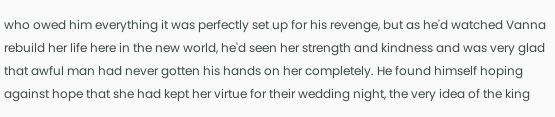who owed him everything it was perfectly set up for his revenge, but as he'd watched Vanna rebuild her life here in the new world, he'd seen her strength and kindness and was very glad that awful man had never gotten his hands on her completely. He found himself hoping against hope that she had kept her virtue for their wedding night, the very idea of the king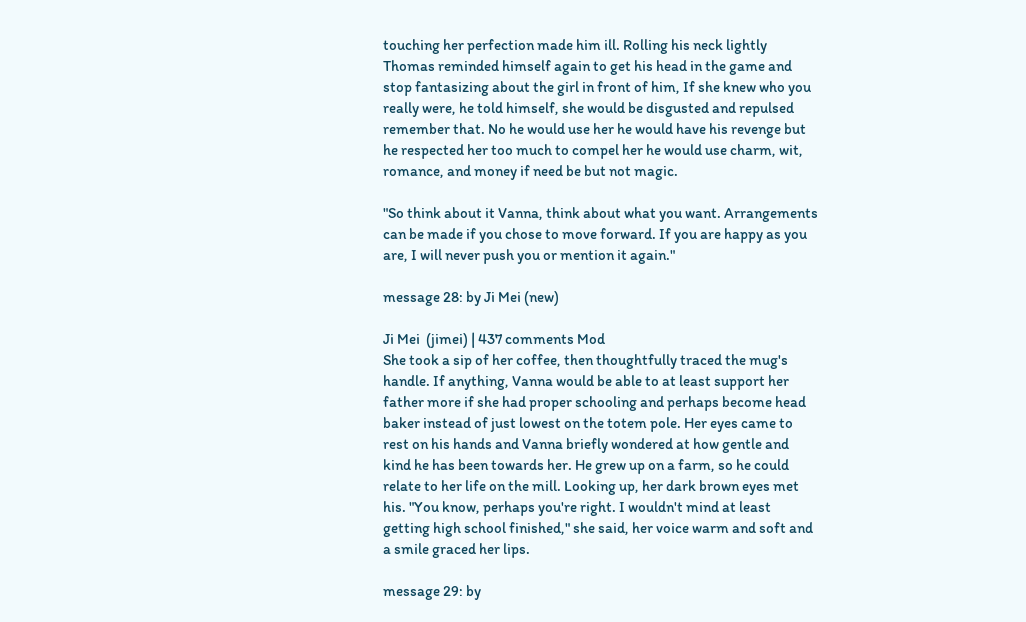touching her perfection made him ill. Rolling his neck lightly Thomas reminded himself again to get his head in the game and stop fantasizing about the girl in front of him, If she knew who you really were, he told himself, she would be disgusted and repulsed remember that. No he would use her he would have his revenge but he respected her too much to compel her he would use charm, wit, romance, and money if need be but not magic.

"So think about it Vanna, think about what you want. Arrangements can be made if you chose to move forward. If you are happy as you are, I will never push you or mention it again."

message 28: by Ji Mei (new)

Ji Mei  (jimei) | 437 comments Mod
She took a sip of her coffee, then thoughtfully traced the mug's handle. If anything, Vanna would be able to at least support her father more if she had proper schooling and perhaps become head baker instead of just lowest on the totem pole. Her eyes came to rest on his hands and Vanna briefly wondered at how gentle and kind he has been towards her. He grew up on a farm, so he could relate to her life on the mill. Looking up, her dark brown eyes met his. "You know, perhaps you're right. I wouldn't mind at least getting high school finished," she said, her voice warm and soft and a smile graced her lips.

message 29: by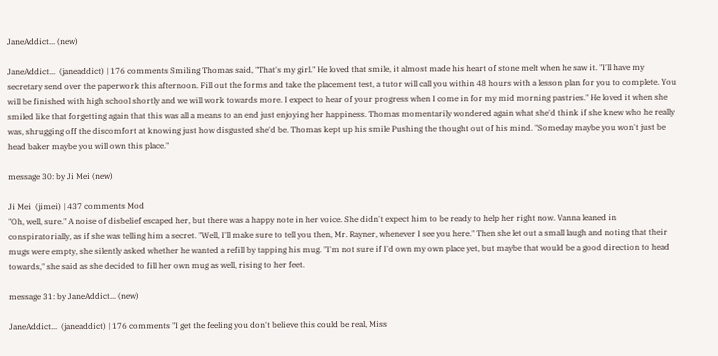JaneAddict... (new)

JaneAddict...  (janeaddict) | 176 comments Smiling Thomas said, "That's my girl." He loved that smile, it almost made his heart of stone melt when he saw it. "I'll have my secretary send over the paperwork this afternoon. Fill out the forms and take the placement test, a tutor will call you within 48 hours with a lesson plan for you to complete. You will be finished with high school shortly and we will work towards more. I expect to hear of your progress when I come in for my mid morning pastries." He loved it when she smiled like that forgetting again that this was all a means to an end just enjoying her happiness. Thomas momentarily wondered again what she'd think if she knew who he really was, shrugging off the discomfort at knowing just how disgusted she'd be. Thomas kept up his smile Pushing the thought out of his mind. "Someday maybe you won't just be head baker maybe you will own this place."

message 30: by Ji Mei (new)

Ji Mei  (jimei) | 437 comments Mod
"Oh, well, sure." A noise of disbelief escaped her, but there was a happy note in her voice. She didn't expect him to be ready to help her right now. Vanna leaned in conspiratorially, as if she was telling him a secret. "Well, I'll make sure to tell you then, Mr. Rayner, whenever I see you here." Then she let out a small laugh and noting that their mugs were empty, she silently asked whether he wanted a refill by tapping his mug. "I'm not sure if I'd own my own place yet, but maybe that would be a good direction to head towards," she said as she decided to fill her own mug as well, rising to her feet.

message 31: by JaneAddict... (new)

JaneAddict...  (janeaddict) | 176 comments "I get the feeling you don't believe this could be real, Miss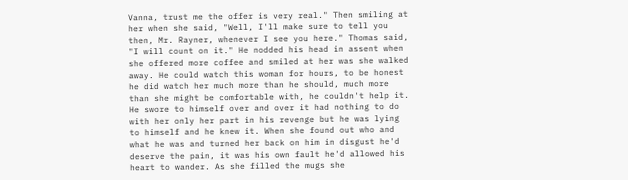Vanna, trust me the offer is very real." Then smiling at her when she said, "Well, I'll make sure to tell you then, Mr. Rayner, whenever I see you here." Thomas said, "I will count on it." He nodded his head in assent when she offered more coffee and smiled at her was she walked away. He could watch this woman for hours, to be honest he did watch her much more than he should, much more than she might be comfortable with, he couldn't help it. He swore to himself over and over it had nothing to do with her only her part in his revenge but he was lying to himself and he knew it. When she found out who and what he was and turned her back on him in disgust he'd deserve the pain, it was his own fault he'd allowed his heart to wander. As she filled the mugs she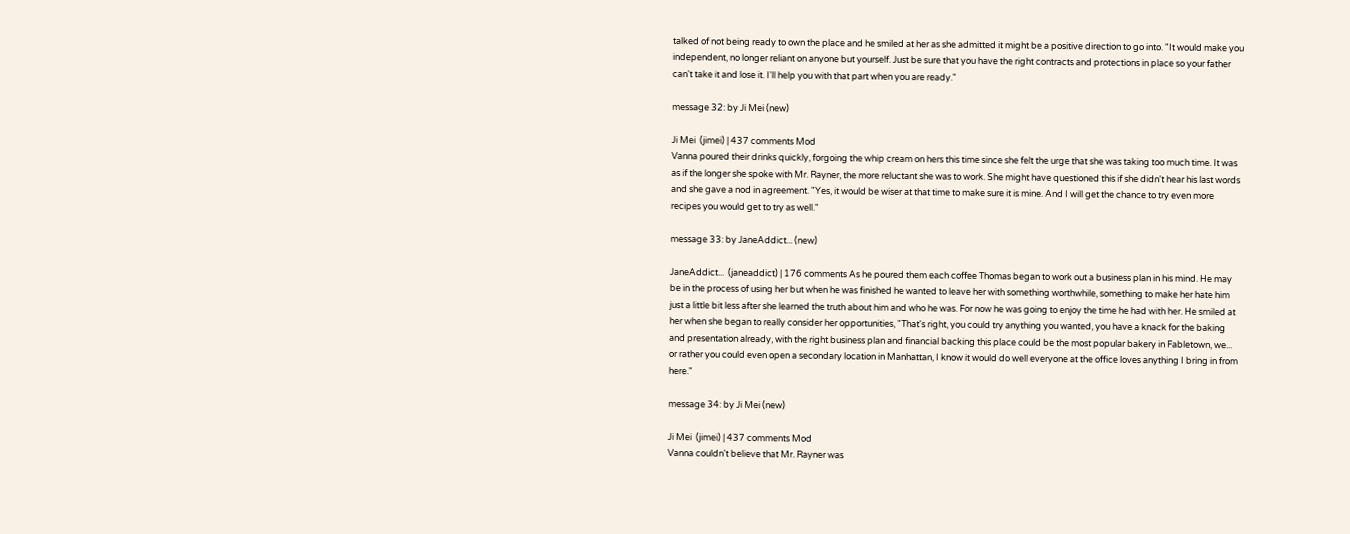talked of not being ready to own the place and he smiled at her as she admitted it might be a positive direction to go into. "It would make you independent, no longer reliant on anyone but yourself. Just be sure that you have the right contracts and protections in place so your father can't take it and lose it. I'll help you with that part when you are ready."

message 32: by Ji Mei (new)

Ji Mei  (jimei) | 437 comments Mod
Vanna poured their drinks quickly, forgoing the whip cream on hers this time since she felt the urge that she was taking too much time. It was as if the longer she spoke with Mr. Rayner, the more reluctant she was to work. She might have questioned this if she didn't hear his last words and she gave a nod in agreement. "Yes, it would be wiser at that time to make sure it is mine. And I will get the chance to try even more recipes you would get to try as well."

message 33: by JaneAddict... (new)

JaneAddict...  (janeaddict) | 176 comments As he poured them each coffee Thomas began to work out a business plan in his mind. He may be in the process of using her but when he was finished he wanted to leave her with something worthwhile, something to make her hate him just a little bit less after she learned the truth about him and who he was. For now he was going to enjoy the time he had with her. He smiled at her when she began to really consider her opportunities, "That's right, you could try anything you wanted, you have a knack for the baking and presentation already, with the right business plan and financial backing this place could be the most popular bakery in Fabletown, we... or rather you could even open a secondary location in Manhattan, I know it would do well everyone at the office loves anything I bring in from here."

message 34: by Ji Mei (new)

Ji Mei  (jimei) | 437 comments Mod
Vanna couldn't believe that Mr. Rayner was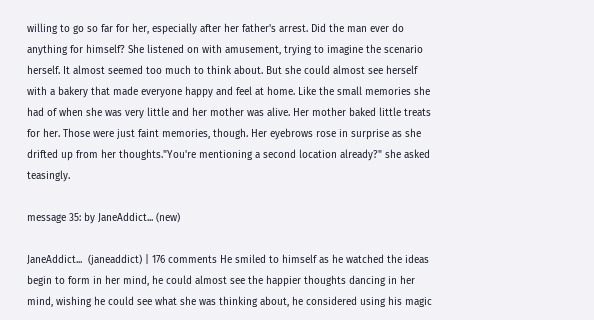willing to go so far for her, especially after her father's arrest. Did the man ever do anything for himself? She listened on with amusement, trying to imagine the scenario herself. It almost seemed too much to think about. But she could almost see herself with a bakery that made everyone happy and feel at home. Like the small memories she had of when she was very little and her mother was alive. Her mother baked little treats for her. Those were just faint memories, though. Her eyebrows rose in surprise as she drifted up from her thoughts."You're mentioning a second location already?" she asked teasingly.

message 35: by JaneAddict... (new)

JaneAddict...  (janeaddict) | 176 comments He smiled to himself as he watched the ideas begin to form in her mind, he could almost see the happier thoughts dancing in her mind, wishing he could see what she was thinking about, he considered using his magic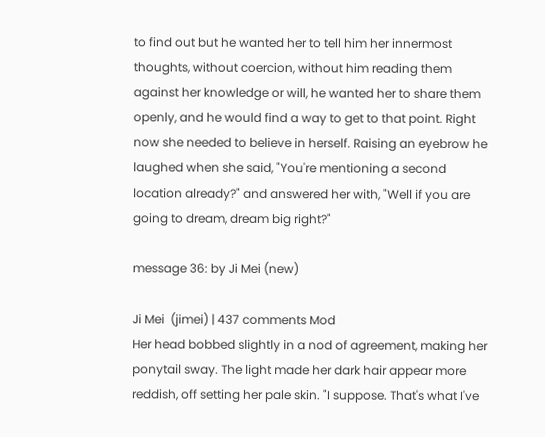to find out but he wanted her to tell him her innermost thoughts, without coercion, without him reading them against her knowledge or will, he wanted her to share them openly, and he would find a way to get to that point. Right now she needed to believe in herself. Raising an eyebrow he laughed when she said, "You're mentioning a second location already?" and answered her with, "Well if you are going to dream, dream big right?"

message 36: by Ji Mei (new)

Ji Mei  (jimei) | 437 comments Mod
Her head bobbed slightly in a nod of agreement, making her ponytail sway. The light made her dark hair appear more reddish, off setting her pale skin. "I suppose. That's what I've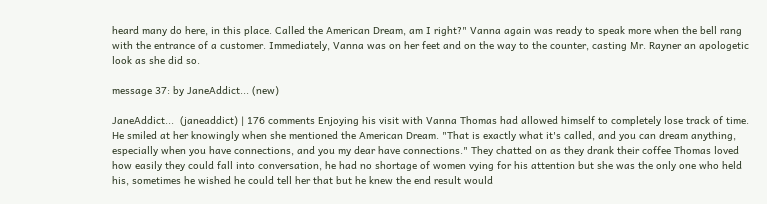heard many do here, in this place. Called the American Dream, am I right?" Vanna again was ready to speak more when the bell rang with the entrance of a customer. Immediately, Vanna was on her feet and on the way to the counter, casting Mr. Rayner an apologetic look as she did so.

message 37: by JaneAddict... (new)

JaneAddict...  (janeaddict) | 176 comments Enjoying his visit with Vanna Thomas had allowed himself to completely lose track of time. He smiled at her knowingly when she mentioned the American Dream. "That is exactly what it's called, and you can dream anything, especially when you have connections, and you my dear have connections." They chatted on as they drank their coffee Thomas loved how easily they could fall into conversation, he had no shortage of women vying for his attention but she was the only one who held his, sometimes he wished he could tell her that but he knew the end result would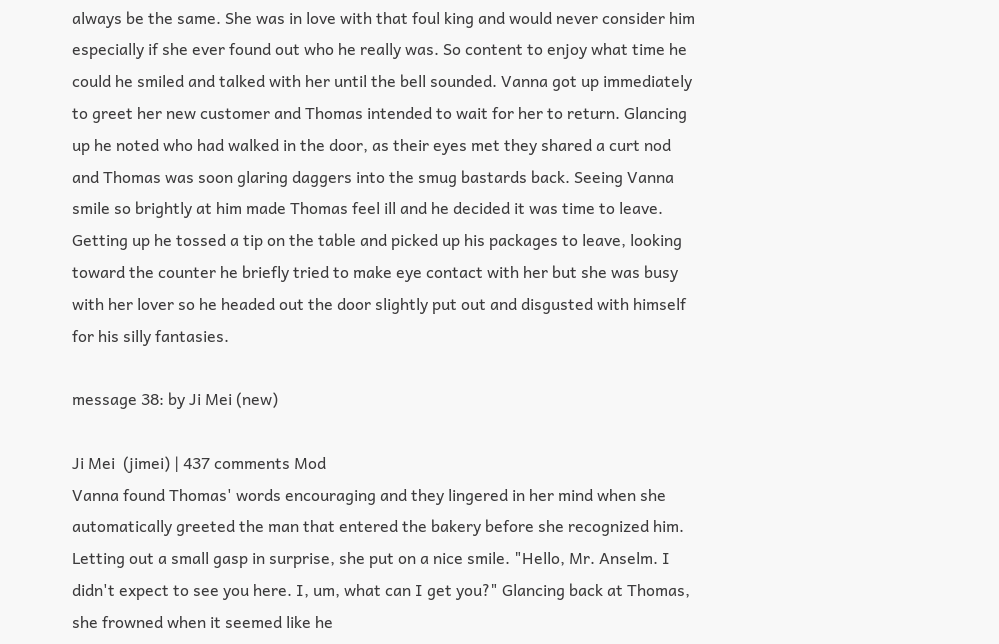always be the same. She was in love with that foul king and would never consider him especially if she ever found out who he really was. So content to enjoy what time he could he smiled and talked with her until the bell sounded. Vanna got up immediately to greet her new customer and Thomas intended to wait for her to return. Glancing up he noted who had walked in the door, as their eyes met they shared a curt nod and Thomas was soon glaring daggers into the smug bastards back. Seeing Vanna smile so brightly at him made Thomas feel ill and he decided it was time to leave. Getting up he tossed a tip on the table and picked up his packages to leave, looking toward the counter he briefly tried to make eye contact with her but she was busy with her lover so he headed out the door slightly put out and disgusted with himself for his silly fantasies.

message 38: by Ji Mei (new)

Ji Mei  (jimei) | 437 comments Mod
Vanna found Thomas' words encouraging and they lingered in her mind when she automatically greeted the man that entered the bakery before she recognized him. Letting out a small gasp in surprise, she put on a nice smile. "Hello, Mr. Anselm. I didn't expect to see you here. I, um, what can I get you?" Glancing back at Thomas, she frowned when it seemed like he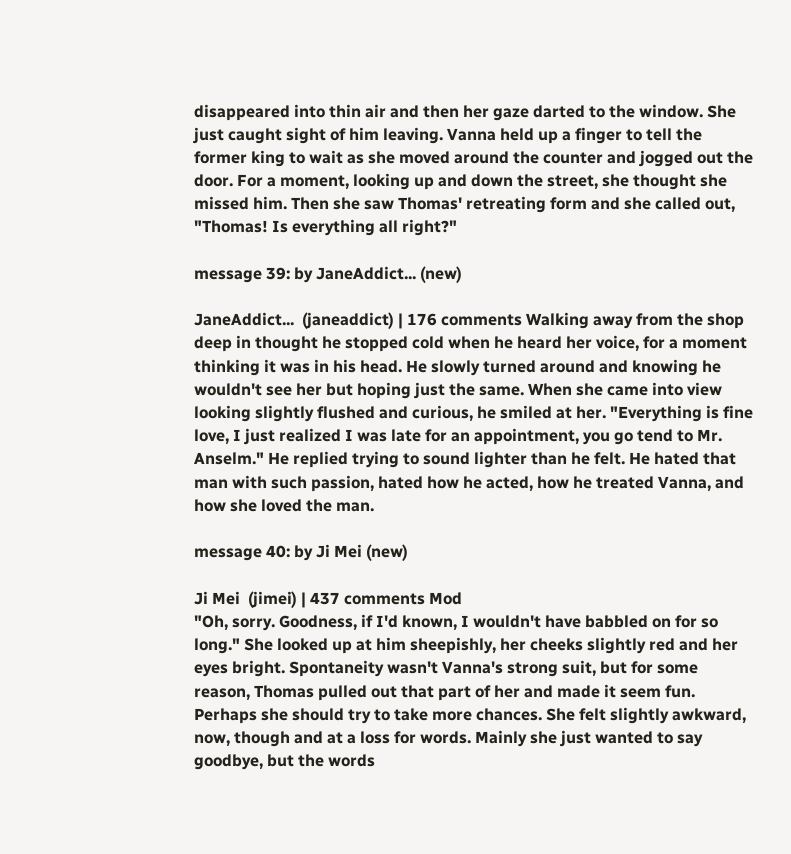disappeared into thin air and then her gaze darted to the window. She just caught sight of him leaving. Vanna held up a finger to tell the former king to wait as she moved around the counter and jogged out the door. For a moment, looking up and down the street, she thought she missed him. Then she saw Thomas' retreating form and she called out, "Thomas! Is everything all right?"

message 39: by JaneAddict... (new)

JaneAddict...  (janeaddict) | 176 comments Walking away from the shop deep in thought he stopped cold when he heard her voice, for a moment thinking it was in his head. He slowly turned around and knowing he wouldn't see her but hoping just the same. When she came into view looking slightly flushed and curious, he smiled at her. "Everything is fine love, I just realized I was late for an appointment, you go tend to Mr. Anselm." He replied trying to sound lighter than he felt. He hated that man with such passion, hated how he acted, how he treated Vanna, and how she loved the man.

message 40: by Ji Mei (new)

Ji Mei  (jimei) | 437 comments Mod
"Oh, sorry. Goodness, if I'd known, I wouldn't have babbled on for so long." She looked up at him sheepishly, her cheeks slightly red and her eyes bright. Spontaneity wasn't Vanna's strong suit, but for some reason, Thomas pulled out that part of her and made it seem fun. Perhaps she should try to take more chances. She felt slightly awkward, now, though and at a loss for words. Mainly she just wanted to say goodbye, but the words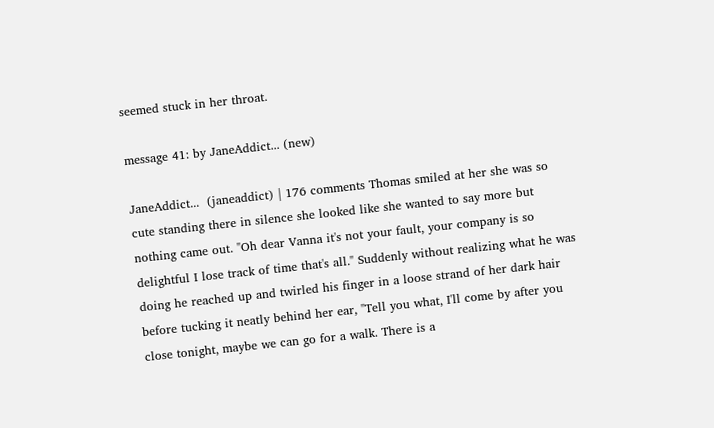seemed stuck in her throat.

message 41: by JaneAddict... (new)

JaneAddict...  (janeaddict) | 176 comments Thomas smiled at her she was so cute standing there in silence she looked like she wanted to say more but nothing came out. "Oh dear Vanna it's not your fault, your company is so delightful I lose track of time that's all." Suddenly without realizing what he was doing he reached up and twirled his finger in a loose strand of her dark hair before tucking it neatly behind her ear, "Tell you what, I'll come by after you close tonight, maybe we can go for a walk. There is a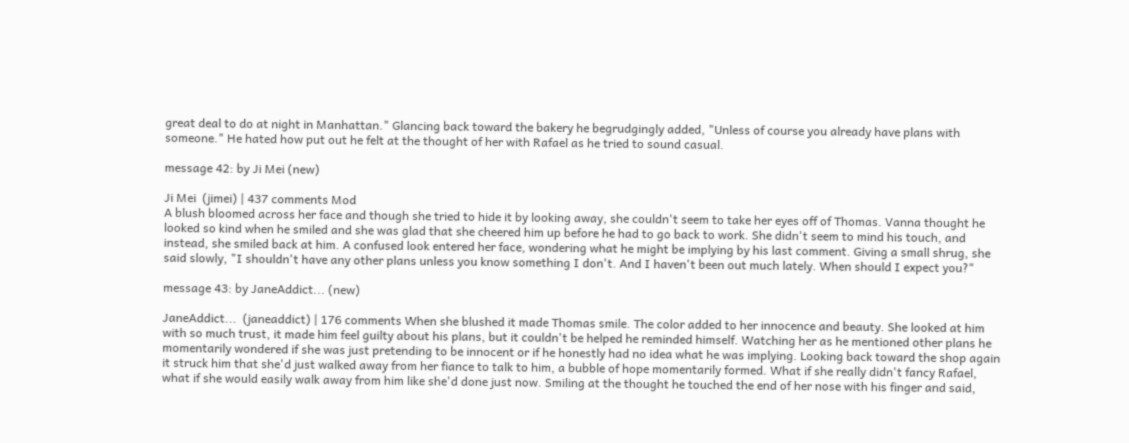great deal to do at night in Manhattan." Glancing back toward the bakery he begrudgingly added, "Unless of course you already have plans with someone." He hated how put out he felt at the thought of her with Rafael as he tried to sound casual.

message 42: by Ji Mei (new)

Ji Mei  (jimei) | 437 comments Mod
A blush bloomed across her face and though she tried to hide it by looking away, she couldn't seem to take her eyes off of Thomas. Vanna thought he looked so kind when he smiled and she was glad that she cheered him up before he had to go back to work. She didn't seem to mind his touch, and instead, she smiled back at him. A confused look entered her face, wondering what he might be implying by his last comment. Giving a small shrug, she said slowly, "I shouldn't have any other plans unless you know something I don't. And I haven't been out much lately. When should I expect you?"

message 43: by JaneAddict... (new)

JaneAddict...  (janeaddict) | 176 comments When she blushed it made Thomas smile. The color added to her innocence and beauty. She looked at him with so much trust, it made him feel guilty about his plans, but it couldn't be helped he reminded himself. Watching her as he mentioned other plans he momentarily wondered if she was just pretending to be innocent or if he honestly had no idea what he was implying. Looking back toward the shop again it struck him that she'd just walked away from her fiance to talk to him, a bubble of hope momentarily formed. What if she really didn't fancy Rafael, what if she would easily walk away from him like she'd done just now. Smiling at the thought he touched the end of her nose with his finger and said,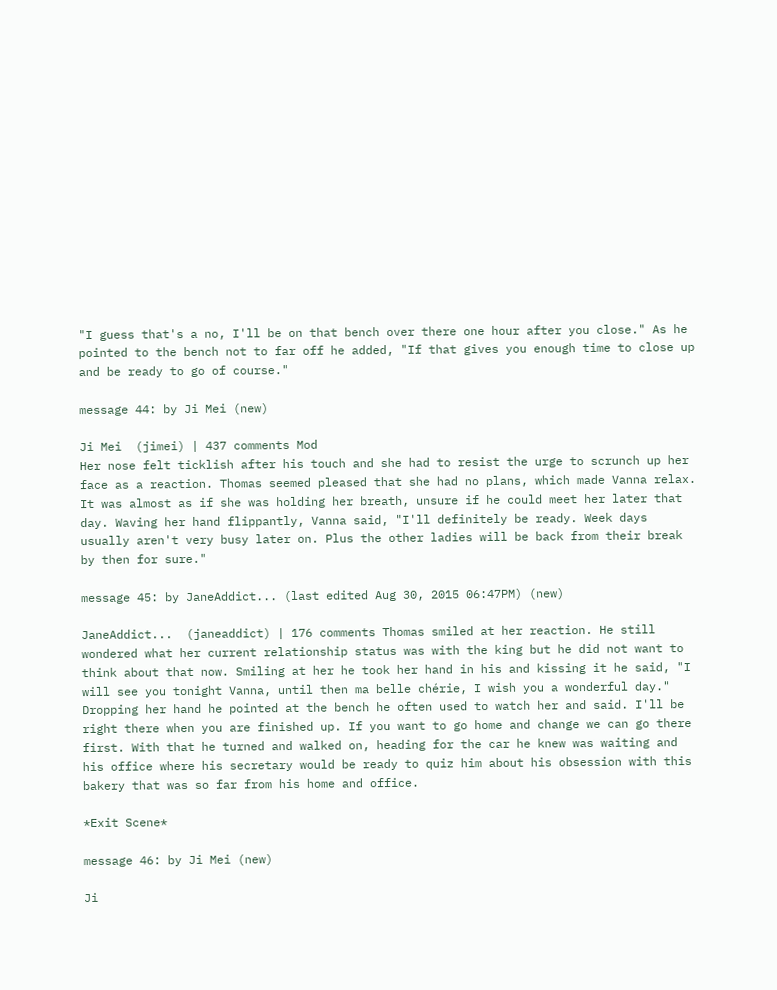"I guess that's a no, I'll be on that bench over there one hour after you close." As he pointed to the bench not to far off he added, "If that gives you enough time to close up and be ready to go of course."

message 44: by Ji Mei (new)

Ji Mei  (jimei) | 437 comments Mod
Her nose felt ticklish after his touch and she had to resist the urge to scrunch up her face as a reaction. Thomas seemed pleased that she had no plans, which made Vanna relax. It was almost as if she was holding her breath, unsure if he could meet her later that day. Waving her hand flippantly, Vanna said, "I'll definitely be ready. Week days usually aren't very busy later on. Plus the other ladies will be back from their break by then for sure."

message 45: by JaneAddict... (last edited Aug 30, 2015 06:47PM) (new)

JaneAddict...  (janeaddict) | 176 comments Thomas smiled at her reaction. He still wondered what her current relationship status was with the king but he did not want to think about that now. Smiling at her he took her hand in his and kissing it he said, "I will see you tonight Vanna, until then ma belle chérie, I wish you a wonderful day." Dropping her hand he pointed at the bench he often used to watch her and said. I'll be right there when you are finished up. If you want to go home and change we can go there first. With that he turned and walked on, heading for the car he knew was waiting and his office where his secretary would be ready to quiz him about his obsession with this bakery that was so far from his home and office.

*Exit Scene*

message 46: by Ji Mei (new)

Ji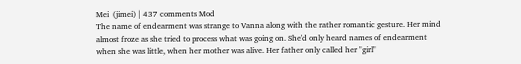Mei  (jimei) | 437 comments Mod
The name of endearment was strange to Vanna along with the rather romantic gesture. Her mind almost froze as she tried to process what was going on. She'd only heard names of endearment when she was little, when her mother was alive. Her father only called her "girl"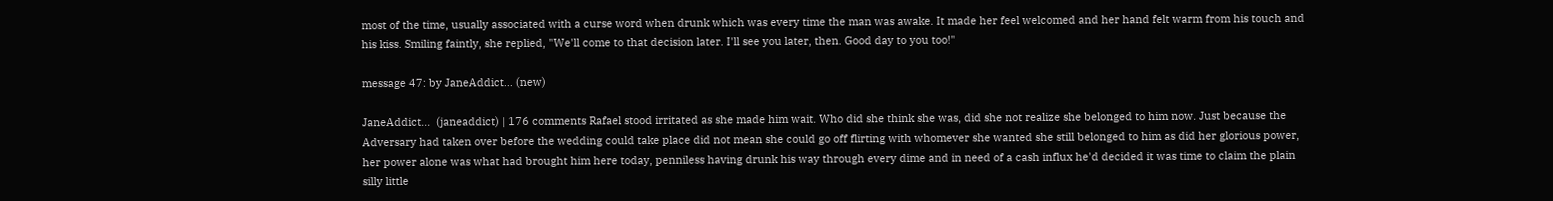most of the time, usually associated with a curse word when drunk which was every time the man was awake. It made her feel welcomed and her hand felt warm from his touch and his kiss. Smiling faintly, she replied, "We'll come to that decision later. I'll see you later, then. Good day to you too!"

message 47: by JaneAddict... (new)

JaneAddict...  (janeaddict) | 176 comments Rafael stood irritated as she made him wait. Who did she think she was, did she not realize she belonged to him now. Just because the Adversary had taken over before the wedding could take place did not mean she could go off flirting with whomever she wanted she still belonged to him as did her glorious power, her power alone was what had brought him here today, penniless having drunk his way through every dime and in need of a cash influx he'd decided it was time to claim the plain silly little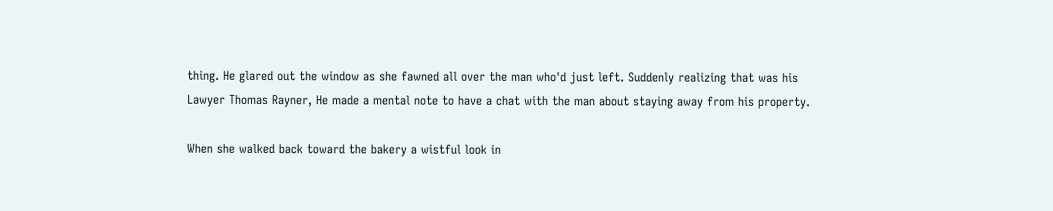thing. He glared out the window as she fawned all over the man who'd just left. Suddenly realizing that was his Lawyer Thomas Rayner, He made a mental note to have a chat with the man about staying away from his property.

When she walked back toward the bakery a wistful look in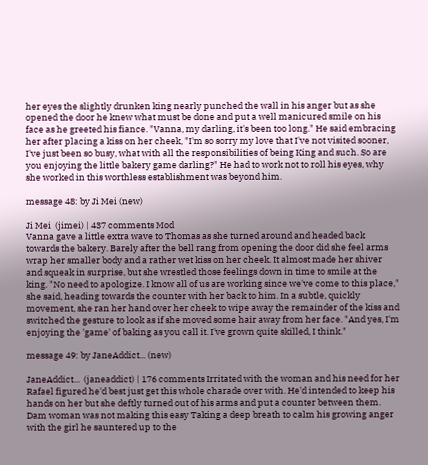her eyes the slightly drunken king nearly punched the wall in his anger but as she opened the door he knew what must be done and put a well manicured smile on his face as he greeted his fiance. "Vanna, my darling, it's been too long." He said embracing her after placing a kiss on her cheek, "I'm so sorry my love that I've not visited sooner, I've just been so busy, what with all the responsibilities of being King and such. So are you enjoying the little bakery game darling?" He had to work not to roll his eyes, why she worked in this worthless establishment was beyond him.

message 48: by Ji Mei (new)

Ji Mei  (jimei) | 437 comments Mod
Vanna gave a little extra wave to Thomas as she turned around and headed back towards the bakery. Barely after the bell rang from opening the door did she feel arms wrap her smaller body and a rather wet kiss on her cheek. It almost made her shiver and squeak in surprise, but she wrestled those feelings down in time to smile at the king. "No need to apologize. I know all of us are working since we've come to this place," she said, heading towards the counter with her back to him. In a subtle, quickly movement, she ran her hand over her cheek to wipe away the remainder of the kiss and switched the gesture to look as if she moved some hair away from her face. "And yes, I'm enjoying the 'game' of baking as you call it. I've grown quite skilled, I think."

message 49: by JaneAddict... (new)

JaneAddict...  (janeaddict) | 176 comments Irritated with the woman and his need for her Rafael figured he'd best just get this whole charade over with. He'd intended to keep his hands on her but she deftly turned out of his arms and put a counter between them. Dam woman was not making this easy Taking a deep breath to calm his growing anger with the girl he sauntered up to the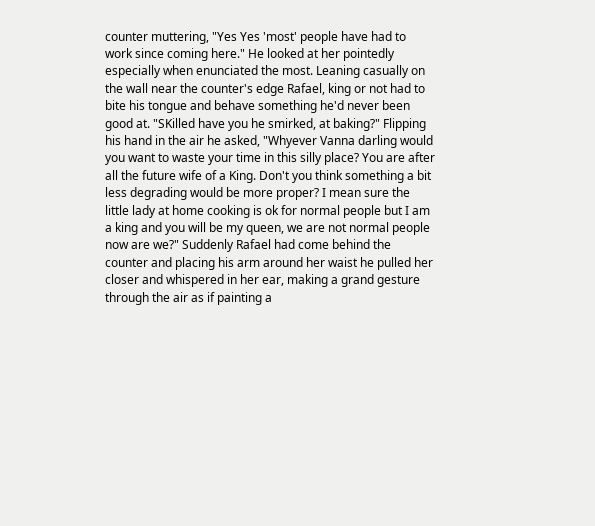counter muttering, "Yes Yes 'most' people have had to work since coming here." He looked at her pointedly especially when enunciated the most. Leaning casually on the wall near the counter's edge Rafael, king or not had to bite his tongue and behave something he'd never been good at. "SKilled have you he smirked, at baking?" Flipping his hand in the air he asked, "Whyever Vanna darling would you want to waste your time in this silly place? You are after all the future wife of a King. Don't you think something a bit less degrading would be more proper? I mean sure the little lady at home cooking is ok for normal people but I am a king and you will be my queen, we are not normal people now are we?" Suddenly Rafael had come behind the counter and placing his arm around her waist he pulled her closer and whispered in her ear, making a grand gesture through the air as if painting a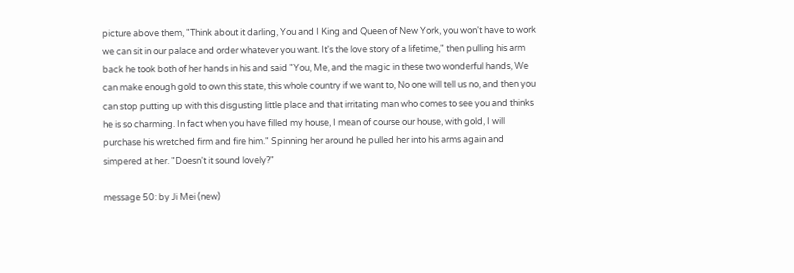picture above them, "Think about it darling, You and I King and Queen of New York, you won't have to work we can sit in our palace and order whatever you want. It's the love story of a lifetime," then pulling his arm back he took both of her hands in his and said "You, Me, and the magic in these two wonderful hands, We can make enough gold to own this state, this whole country if we want to, No one will tell us no, and then you can stop putting up with this disgusting little place and that irritating man who comes to see you and thinks he is so charming. In fact when you have filled my house, I mean of course our house, with gold, I will purchase his wretched firm and fire him." Spinning her around he pulled her into his arms again and simpered at her. "Doesn't it sound lovely?"

message 50: by Ji Mei (new)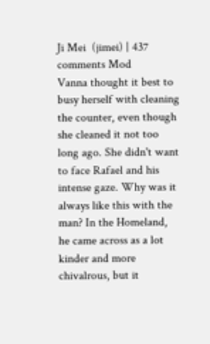Ji Mei  (jimei) | 437 comments Mod
Vanna thought it best to busy herself with cleaning the counter, even though she cleaned it not too long ago. She didn't want to face Rafael and his intense gaze. Why was it always like this with the man? In the Homeland, he came across as a lot kinder and more chivalrous, but it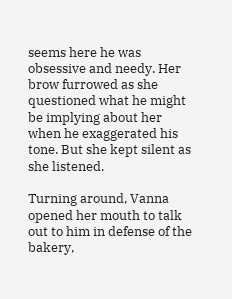seems here he was obsessive and needy. Her brow furrowed as she questioned what he might be implying about her when he exaggerated his tone. But she kept silent as she listened.

Turning around, Vanna opened her mouth to talk out to him in defense of the bakery,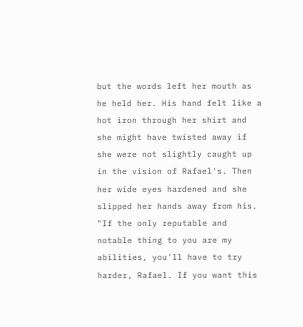but the words left her mouth as he held her. His hand felt like a hot iron through her shirt and she might have twisted away if she were not slightly caught up in the vision of Rafael's. Then her wide eyes hardened and she slipped her hands away from his. "If the only reputable and notable thing to you are my abilities, you'll have to try harder, Rafael. If you want this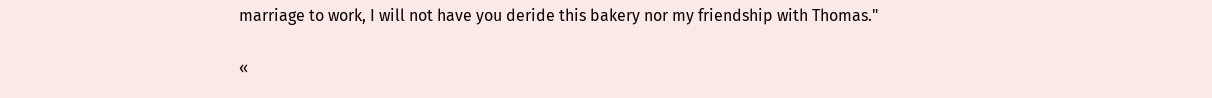marriage to work, I will not have you deride this bakery nor my friendship with Thomas."

«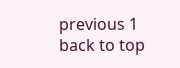previous 1
back to top